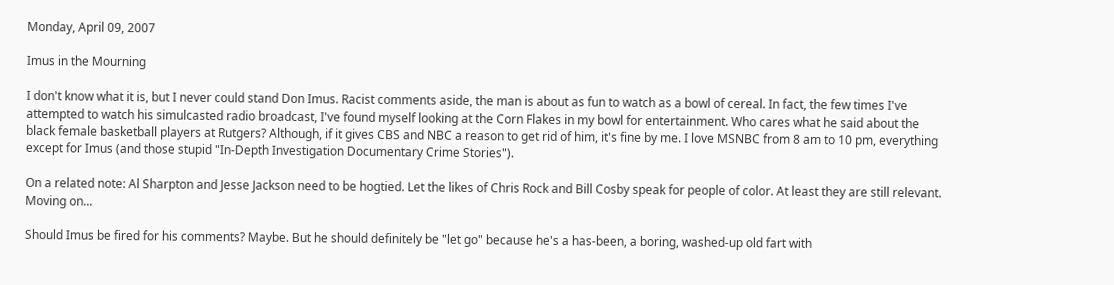Monday, April 09, 2007

Imus in the Mourning

I don't know what it is, but I never could stand Don Imus. Racist comments aside, the man is about as fun to watch as a bowl of cereal. In fact, the few times I've attempted to watch his simulcasted radio broadcast, I've found myself looking at the Corn Flakes in my bowl for entertainment. Who cares what he said about the black female basketball players at Rutgers? Although, if it gives CBS and NBC a reason to get rid of him, it's fine by me. I love MSNBC from 8 am to 10 pm, everything except for Imus (and those stupid "In-Depth Investigation Documentary Crime Stories").

On a related note: Al Sharpton and Jesse Jackson need to be hogtied. Let the likes of Chris Rock and Bill Cosby speak for people of color. At least they are still relevant. Moving on...

Should Imus be fired for his comments? Maybe. But he should definitely be "let go" because he's a has-been, a boring, washed-up old fart with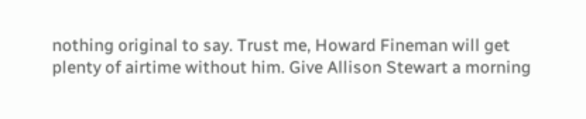nothing original to say. Trust me, Howard Fineman will get plenty of airtime without him. Give Allison Stewart a morning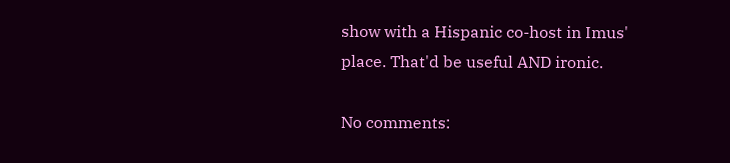show with a Hispanic co-host in Imus' place. That'd be useful AND ironic.

No comments: